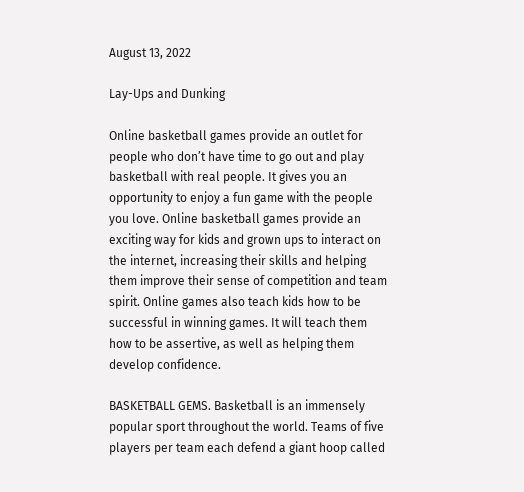August 13, 2022

Lay-Ups and Dunking

Online basketball games provide an outlet for people who don’t have time to go out and play basketball with real people. It gives you an opportunity to enjoy a fun game with the people you love. Online basketball games provide an exciting way for kids and grown ups to interact on the internet, increasing their skills and helping them improve their sense of competition and team spirit. Online games also teach kids how to be successful in winning games. It will teach them how to be assertive, as well as helping them develop confidence.

BASKETBALL GEMS. Basketball is an immensely popular sport throughout the world. Teams of five players per team each defend a giant hoop called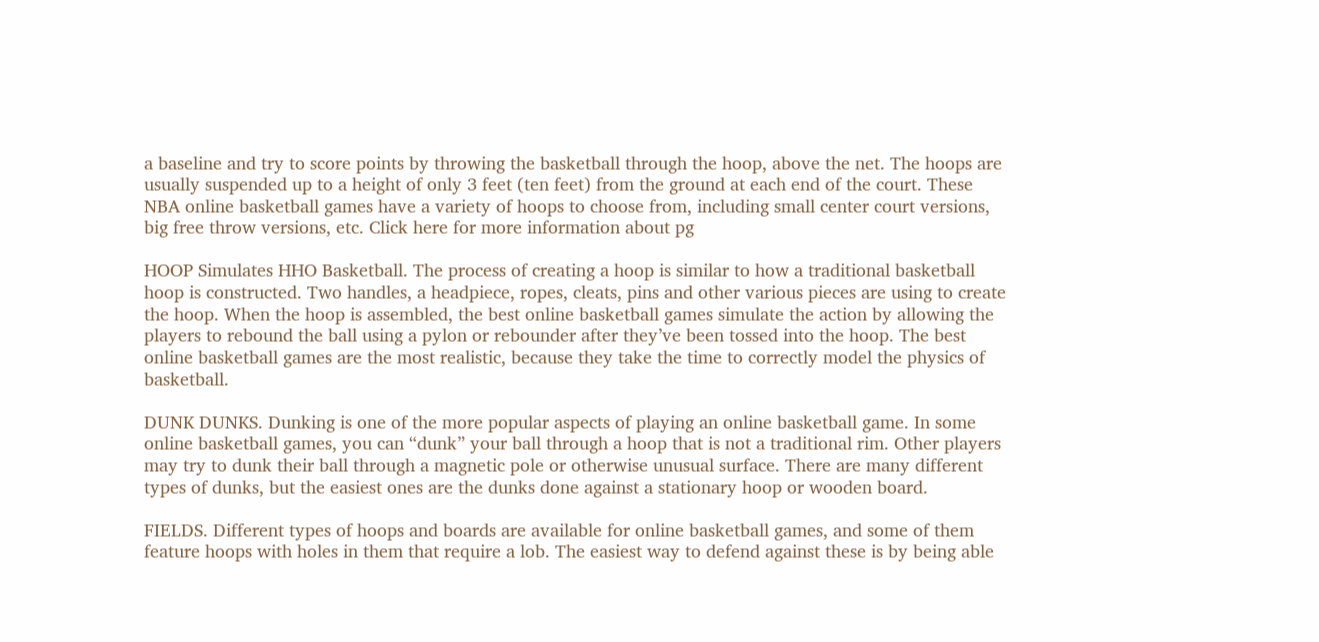a baseline and try to score points by throwing the basketball through the hoop, above the net. The hoops are usually suspended up to a height of only 3 feet (ten feet) from the ground at each end of the court. These NBA online basketball games have a variety of hoops to choose from, including small center court versions, big free throw versions, etc. Click here for more information about pg

HOOP Simulates HHO Basketball. The process of creating a hoop is similar to how a traditional basketball hoop is constructed. Two handles, a headpiece, ropes, cleats, pins and other various pieces are using to create the hoop. When the hoop is assembled, the best online basketball games simulate the action by allowing the players to rebound the ball using a pylon or rebounder after they’ve been tossed into the hoop. The best online basketball games are the most realistic, because they take the time to correctly model the physics of basketball.

DUNK DUNKS. Dunking is one of the more popular aspects of playing an online basketball game. In some online basketball games, you can “dunk” your ball through a hoop that is not a traditional rim. Other players may try to dunk their ball through a magnetic pole or otherwise unusual surface. There are many different types of dunks, but the easiest ones are the dunks done against a stationary hoop or wooden board.

FIELDS. Different types of hoops and boards are available for online basketball games, and some of them feature hoops with holes in them that require a lob. The easiest way to defend against these is by being able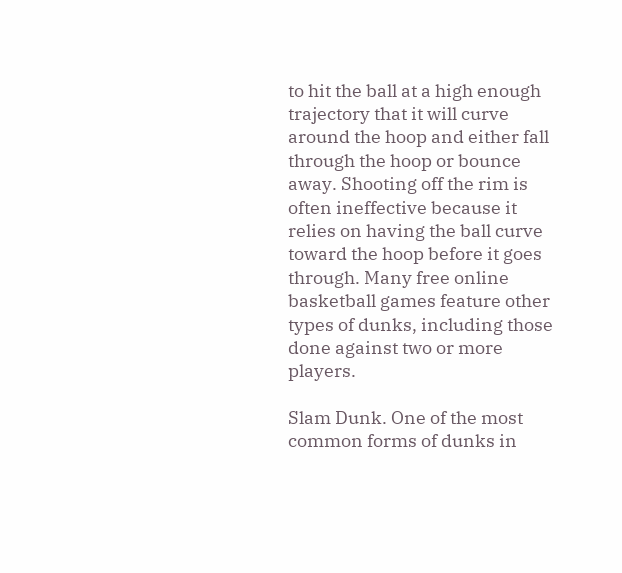to hit the ball at a high enough trajectory that it will curve around the hoop and either fall through the hoop or bounce away. Shooting off the rim is often ineffective because it relies on having the ball curve toward the hoop before it goes through. Many free online basketball games feature other types of dunks, including those done against two or more players.

Slam Dunk. One of the most common forms of dunks in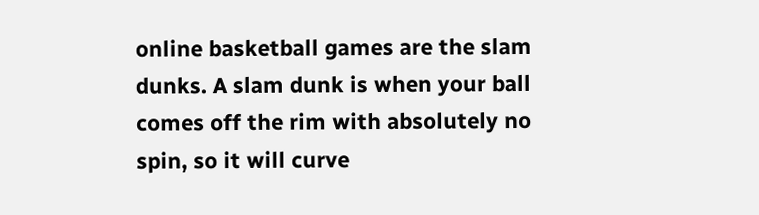online basketball games are the slam dunks. A slam dunk is when your ball comes off the rim with absolutely no spin, so it will curve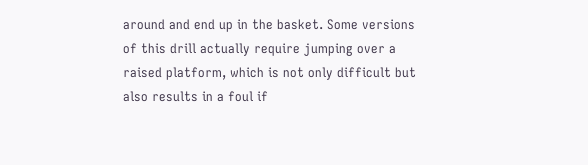around and end up in the basket. Some versions of this drill actually require jumping over a raised platform, which is not only difficult but also results in a foul if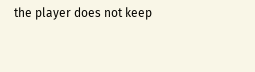the player does not keep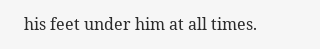his feet under him at all times.